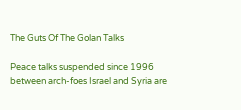The Guts Of The Golan Talks

Peace talks suspended since 1996 between arch-foes Israel and Syria are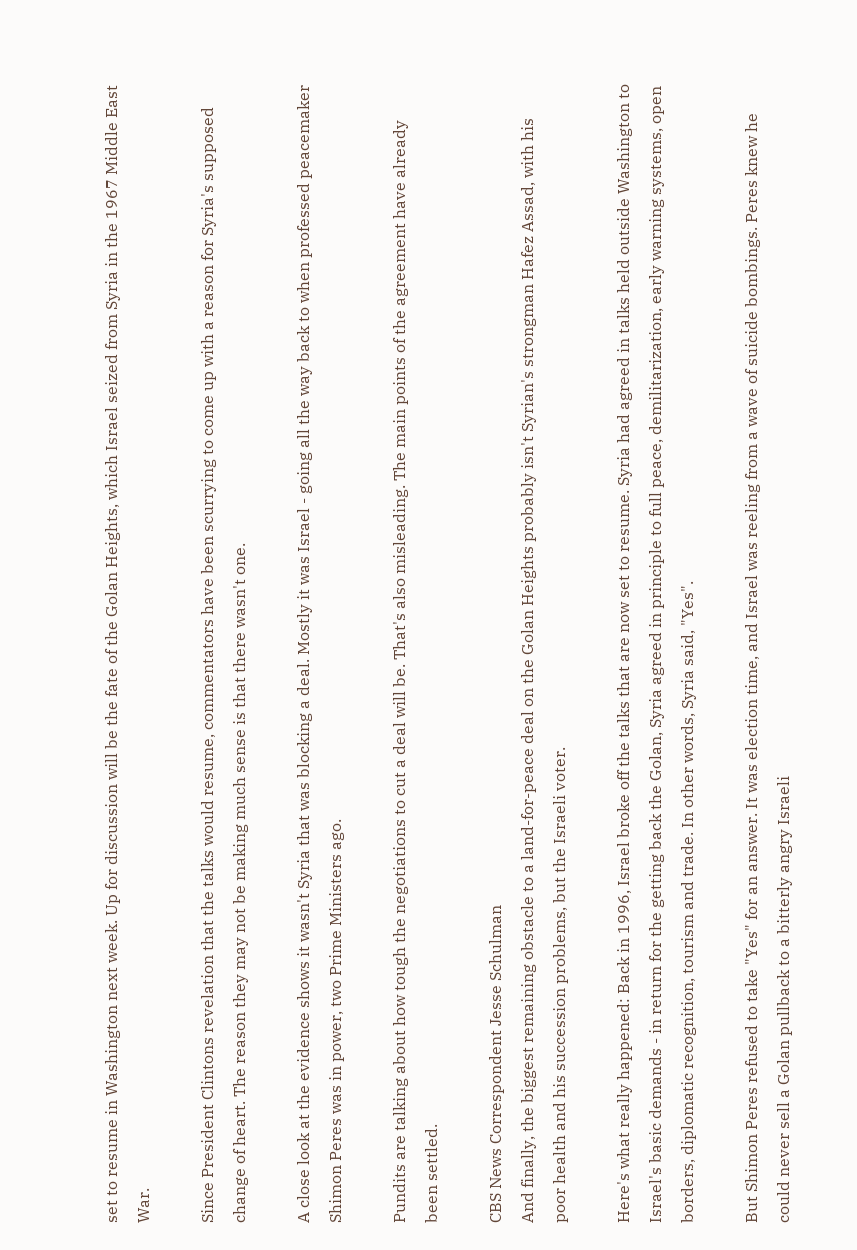set to resume in Washington next week. Up for discussion will be the fate of the Golan Heights, which Israel seized from Syria in the 1967 Middle East War.

Since President Clintons revelation that the talks would resume, commentators have been scurrying to come up with a reason for Syria's supposed change of heart. The reason they may not be making much sense is that there wasn't one.

A close look at the evidence shows it wasn't Syria that was blocking a deal. Mostly it was Israel - going all the way back to when professed peacemaker Shimon Peres was in power, two Prime Ministers ago.

Pundits are talking about how tough the negotiations to cut a deal will be. That's also misleading. The main points of the agreement have already been settled.

CBS News Correspondent Jesse Schulman
And finally, the biggest remaining obstacle to a land-for-peace deal on the Golan Heights probably isn't Syrian's strongman Hafez Assad, with his poor health and his succession problems, but the Israeli voter.

Here's what really happened: Back in 1996, Israel broke off the talks that are now set to resume. Syria had agreed in talks held outside Washington to Israel's basic demands - in return for the getting back the Golan, Syria agreed in principle to full peace, demilitarization, early warning systems, open borders, diplomatic recognition, tourism and trade. In other words, Syria said, "Yes".

But Shimon Peres refused to take "Yes" for an answer. It was election time, and Israel was reeling from a wave of suicide bombings. Peres knew he could never sell a Golan pullback to a bitterly angry Israeli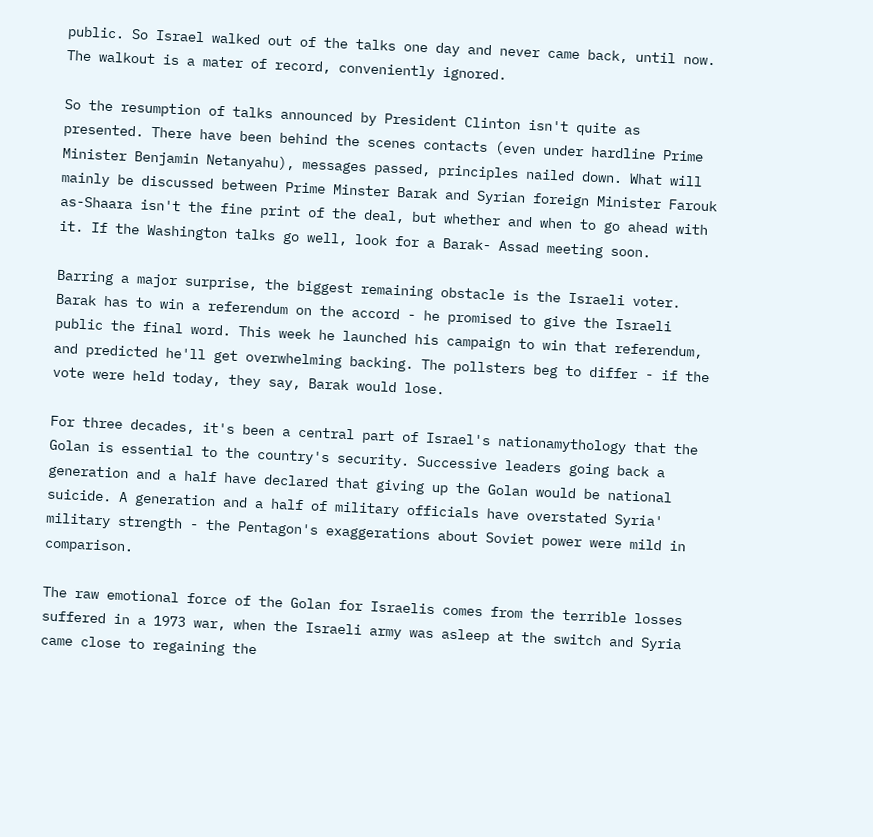public. So Israel walked out of the talks one day and never came back, until now. The walkout is a mater of record, conveniently ignored.

So the resumption of talks announced by President Clinton isn't quite as presented. There have been behind the scenes contacts (even under hardline Prime Minister Benjamin Netanyahu), messages passed, principles nailed down. What will mainly be discussed between Prime Minster Barak and Syrian foreign Minister Farouk as-Shaara isn't the fine print of the deal, but whether and when to go ahead with it. If the Washington talks go well, look for a Barak- Assad meeting soon.

Barring a major surprise, the biggest remaining obstacle is the Israeli voter. Barak has to win a referendum on the accord - he promised to give the Israeli public the final word. This week he launched his campaign to win that referendum, and predicted he'll get overwhelming backing. The pollsters beg to differ - if the vote were held today, they say, Barak would lose.

For three decades, it's been a central part of Israel's nationamythology that the Golan is essential to the country's security. Successive leaders going back a generation and a half have declared that giving up the Golan would be national suicide. A generation and a half of military officials have overstated Syria' military strength - the Pentagon's exaggerations about Soviet power were mild in comparison.

The raw emotional force of the Golan for Israelis comes from the terrible losses suffered in a 1973 war, when the Israeli army was asleep at the switch and Syria came close to regaining the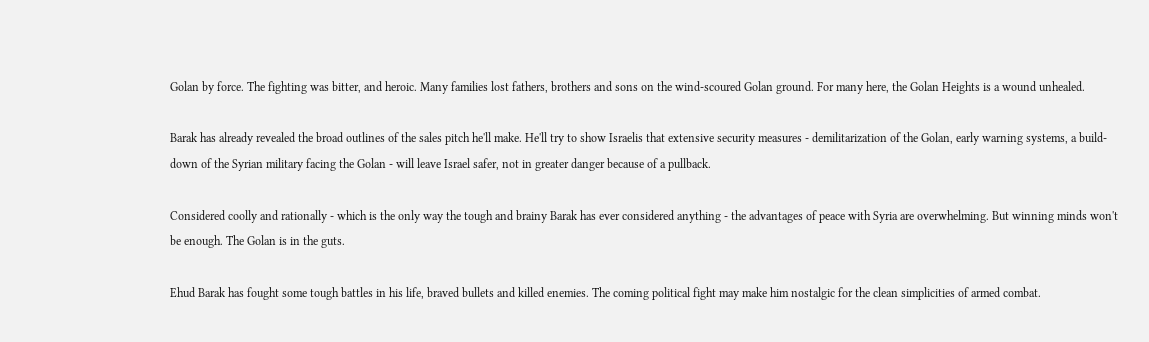Golan by force. The fighting was bitter, and heroic. Many families lost fathers, brothers and sons on the wind-scoured Golan ground. For many here, the Golan Heights is a wound unhealed.

Barak has already revealed the broad outlines of the sales pitch he'll make. He'll try to show Israelis that extensive security measures - demilitarization of the Golan, early warning systems, a build-down of the Syrian military facing the Golan - will leave Israel safer, not in greater danger because of a pullback.

Considered coolly and rationally - which is the only way the tough and brainy Barak has ever considered anything - the advantages of peace with Syria are overwhelming. But winning minds won't be enough. The Golan is in the guts.

Ehud Barak has fought some tough battles in his life, braved bullets and killed enemies. The coming political fight may make him nostalgic for the clean simplicities of armed combat.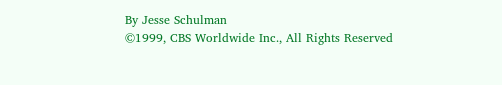By Jesse Schulman
©1999, CBS Worldwide Inc., All Rights Reserved